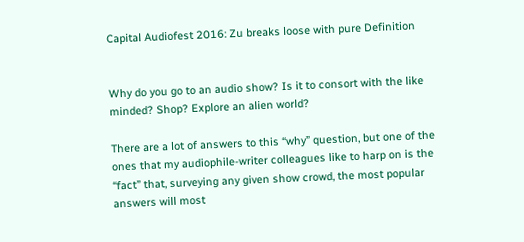Capital Audiofest 2016: Zu breaks loose with pure Definition


Why do you go to an audio show? Is it to consort with the like minded? Shop? Explore an alien world?

There are a lot of answers to this “why” question, but one of the ones that my audiophile-writer colleagues like to harp on is the “fact” that, surveying any given show crowd, the most popular answers will most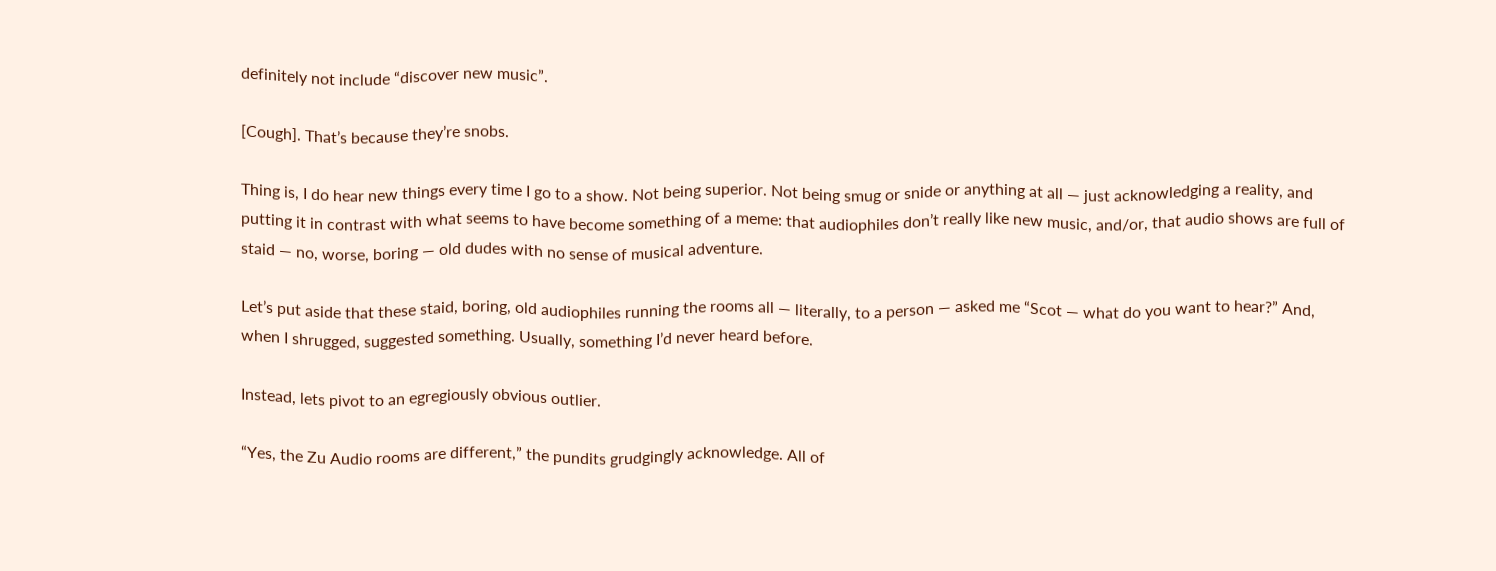definitely not include “discover new music”.

[Cough]. That’s because they’re snobs.

Thing is, I do hear new things every time I go to a show. Not being superior. Not being smug or snide or anything at all — just acknowledging a reality, and putting it in contrast with what seems to have become something of a meme: that audiophiles don’t really like new music, and/or, that audio shows are full of staid — no, worse, boring — old dudes with no sense of musical adventure.

Let’s put aside that these staid, boring, old audiophiles running the rooms all — literally, to a person — asked me “Scot — what do you want to hear?” And, when I shrugged, suggested something. Usually, something I’d never heard before.

Instead, lets pivot to an egregiously obvious outlier.

“Yes, the Zu Audio rooms are different,” the pundits grudgingly acknowledge. All of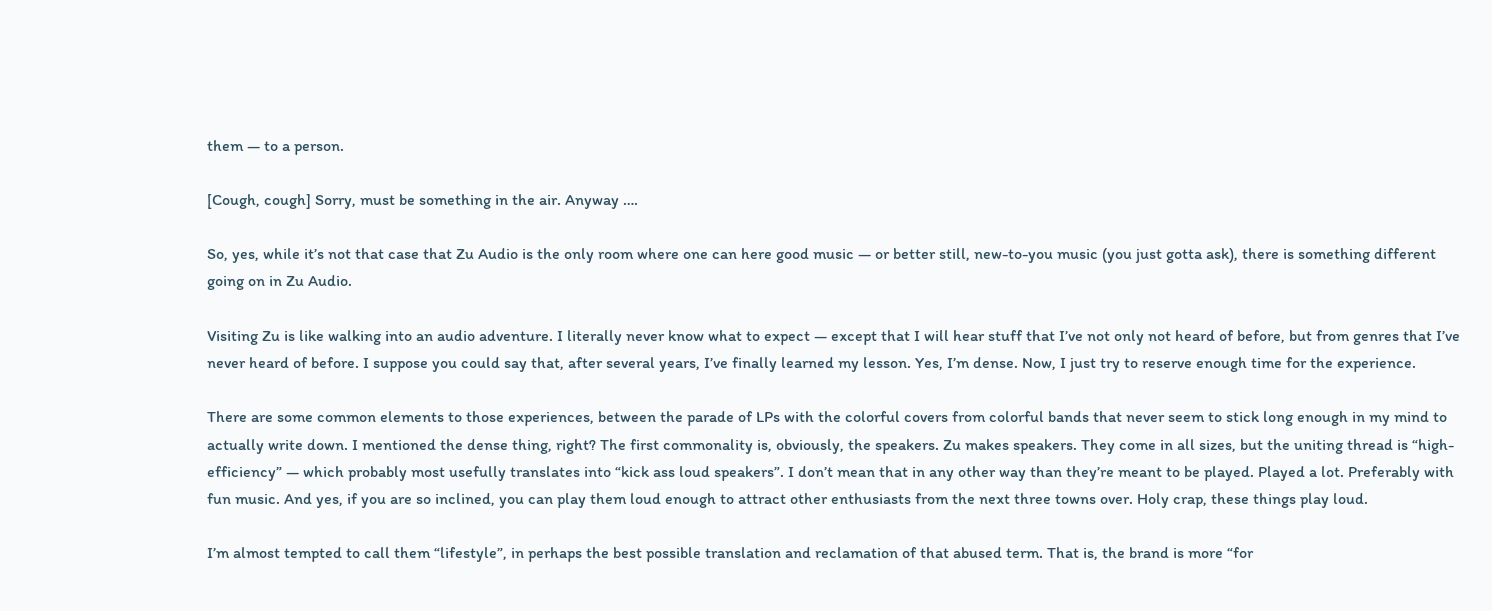them — to a person.

[Cough, cough] Sorry, must be something in the air. Anyway ….

So, yes, while it’s not that case that Zu Audio is the only room where one can here good music — or better still, new-to-you music (you just gotta ask), there is something different going on in Zu Audio.

Visiting Zu is like walking into an audio adventure. I literally never know what to expect — except that I will hear stuff that I’ve not only not heard of before, but from genres that I’ve never heard of before. I suppose you could say that, after several years, I’ve finally learned my lesson. Yes, I’m dense. Now, I just try to reserve enough time for the experience.

There are some common elements to those experiences, between the parade of LPs with the colorful covers from colorful bands that never seem to stick long enough in my mind to actually write down. I mentioned the dense thing, right? The first commonality is, obviously, the speakers. Zu makes speakers. They come in all sizes, but the uniting thread is “high-efficiency” — which probably most usefully translates into “kick ass loud speakers”. I don’t mean that in any other way than they’re meant to be played. Played a lot. Preferably with fun music. And yes, if you are so inclined, you can play them loud enough to attract other enthusiasts from the next three towns over. Holy crap, these things play loud.

I’m almost tempted to call them “lifestyle”, in perhaps the best possible translation and reclamation of that abused term. That is, the brand is more “for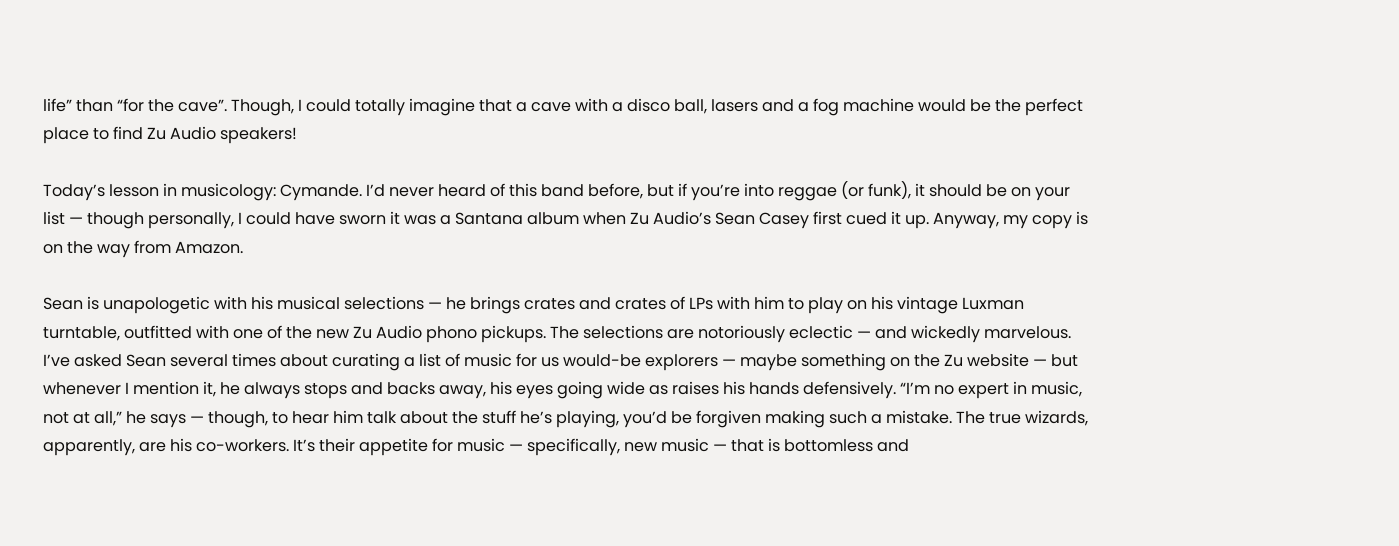life” than “for the cave”. Though, I could totally imagine that a cave with a disco ball, lasers and a fog machine would be the perfect place to find Zu Audio speakers!

Today’s lesson in musicology: Cymande. I’d never heard of this band before, but if you’re into reggae (or funk), it should be on your list — though personally, I could have sworn it was a Santana album when Zu Audio’s Sean Casey first cued it up. Anyway, my copy is on the way from Amazon.

Sean is unapologetic with his musical selections — he brings crates and crates of LPs with him to play on his vintage Luxman turntable, outfitted with one of the new Zu Audio phono pickups. The selections are notoriously eclectic — and wickedly marvelous. I’ve asked Sean several times about curating a list of music for us would-be explorers — maybe something on the Zu website — but whenever I mention it, he always stops and backs away, his eyes going wide as raises his hands defensively. “I’m no expert in music, not at all,” he says — though, to hear him talk about the stuff he’s playing, you’d be forgiven making such a mistake. The true wizards, apparently, are his co-workers. It’s their appetite for music — specifically, new music — that is bottomless and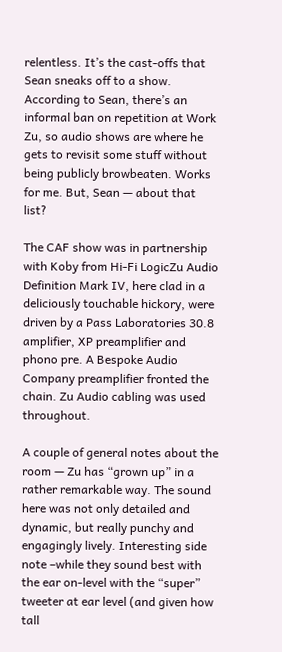relentless. It’s the cast-offs that Sean sneaks off to a show. According to Sean, there’s an informal ban on repetition at Work Zu, so audio shows are where he gets to revisit some stuff without being publicly browbeaten. Works for me. But, Sean — about that list?

The CAF show was in partnership with Koby from Hi-Fi LogicZu Audio Definition Mark IV, here clad in a deliciously touchable hickory, were driven by a Pass Laboratories 30.8 amplifier, XP preamplifier and phono pre. A Bespoke Audio Company preamplifier fronted the chain. Zu Audio cabling was used throughout.

A couple of general notes about the room — Zu has “grown up” in a rather remarkable way. The sound here was not only detailed and dynamic, but really punchy and engagingly lively. Interesting side note –while they sound best with the ear on-level with the “super” tweeter at ear level (and given how tall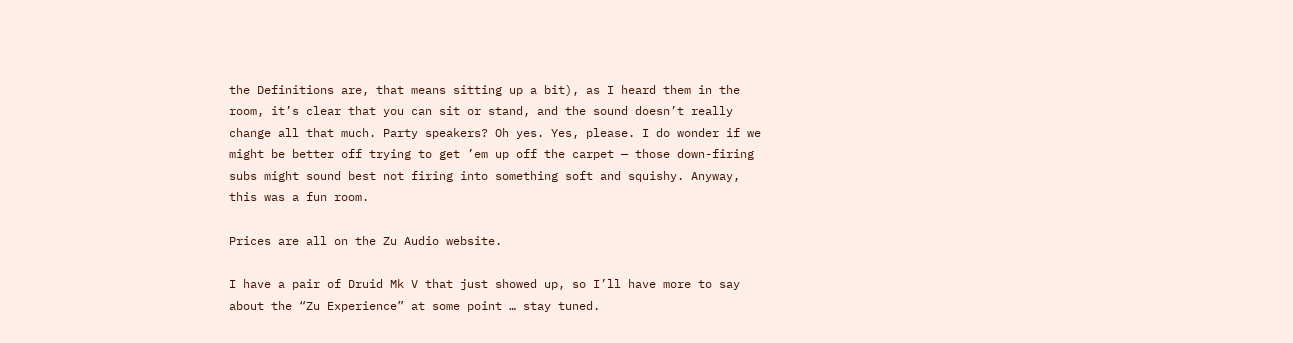the Definitions are, that means sitting up a bit), as I heard them in the room, it’s clear that you can sit or stand, and the sound doesn’t really change all that much. Party speakers? Oh yes. Yes, please. I do wonder if we might be better off trying to get ’em up off the carpet — those down-firing subs might sound best not firing into something soft and squishy. Anyway, this was a fun room.

Prices are all on the Zu Audio website.

I have a pair of Druid Mk V that just showed up, so I’ll have more to say about the “Zu Experience” at some point … stay tuned.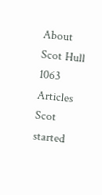About Scot Hull 1063 Articles
Scot started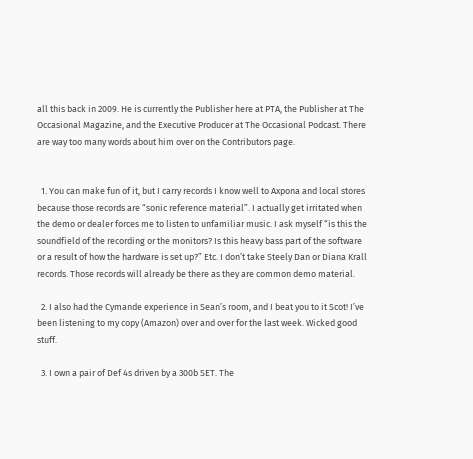all this back in 2009. He is currently the Publisher here at PTA, the Publisher at The Occasional Magazine, and the Executive Producer at The Occasional Podcast. There are way too many words about him over on the Contributors page.


  1. You can make fun of it, but I carry records I know well to Axpona and local stores because those records are “sonic reference material”. I actually get irritated when the demo or dealer forces me to listen to unfamiliar music. I ask myself “is this the soundfield of the recording or the monitors? Is this heavy bass part of the software or a result of how the hardware is set up?” Etc. I don’t take Steely Dan or Diana Krall records. Those records will already be there as they are common demo material.

  2. I also had the Cymande experience in Sean’s room, and I beat you to it Scot! I’ve been listening to my copy (Amazon) over and over for the last week. Wicked good stuff.

  3. I own a pair of Def 4s driven by a 300b SET. The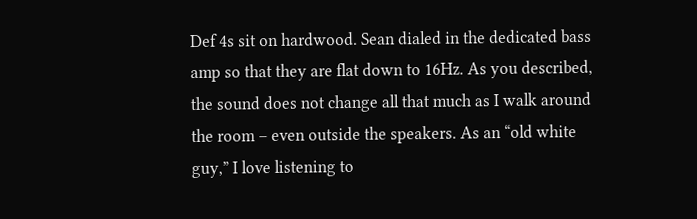Def 4s sit on hardwood. Sean dialed in the dedicated bass amp so that they are flat down to 16Hz. As you described, the sound does not change all that much as I walk around the room – even outside the speakers. As an “old white guy,” I love listening to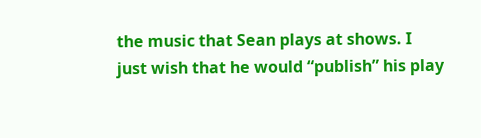the music that Sean plays at shows. I just wish that he would “publish” his play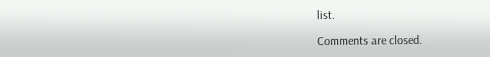list.

Comments are closed.